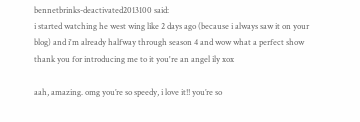bennetbrinks-deactivated2013100 said:
i started watching he west wing like 2 days ago (because i always saw it on your blog) and i'm already halfway through season 4 and wow what a perfect show thank you for introducing me to it you're an angel ily xox

aah, amazing. omg you’re so speedy, i love it!! you’re so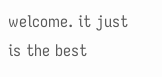welcome. it just is the best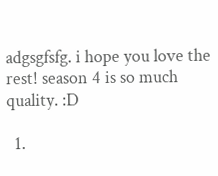adgsgfsfg. i hope you love the rest! season 4 is so much quality. :D

  1.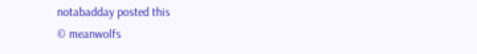notabadday posted this
© meanwolfs